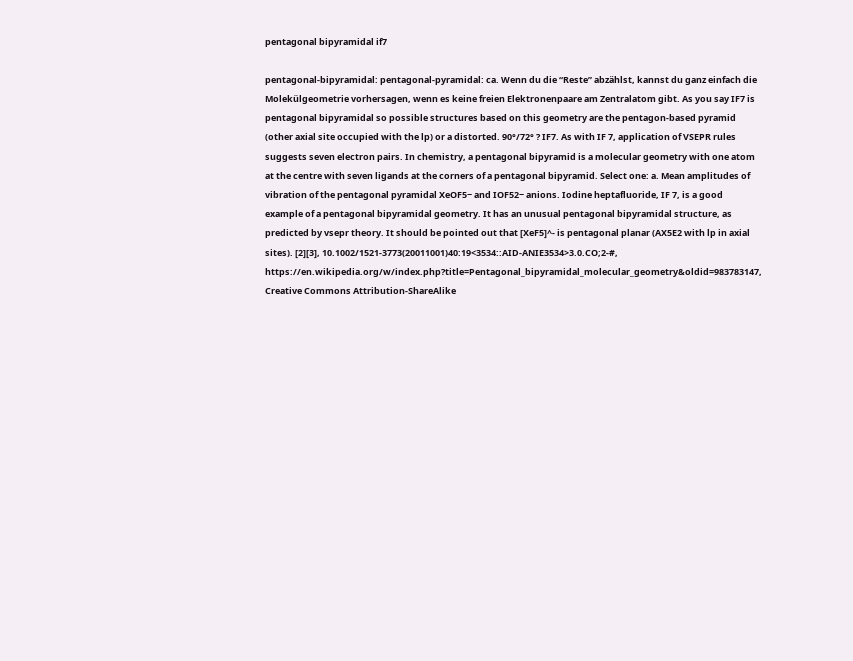pentagonal bipyramidal if7

pentagonal-bipyramidal: pentagonal-pyramidal: ca. Wenn du die “Reste” abzählst, kannst du ganz einfach die Molekülgeometrie vorhersagen, wenn es keine freien Elektronenpaare am Zentralatom gibt. As you say IF7 is pentagonal bipyramidal so possible structures based on this geometry are the pentagon-based pyramid (other axial site occupied with the lp) or a distorted. 90°/72° ? IF7. As with IF 7, application of VSEPR rules suggests seven electron pairs. In chemistry, a pentagonal bipyramid is a molecular geometry with one atom at the centre with seven ligands at the corners of a pentagonal bipyramid. Select one: a. Mean amplitudes of vibration of the pentagonal pyramidal XeOF5− and IOF52− anions. Iodine heptafluoride, IF 7, is a good example of a pentagonal bipyramidal geometry. It has an unusual pentagonal bipyramidal structure, as predicted by vsepr theory. It should be pointed out that [XeF5]^- is pentagonal planar (AX5E2 with lp in axial sites). [2][3], 10.1002/1521-3773(20011001)40:19<3534::AID-ANIE3534>3.0.CO;2-#, https://en.wikipedia.org/w/index.php?title=Pentagonal_bipyramidal_molecular_geometry&oldid=983783147, Creative Commons Attribution-ShareAlike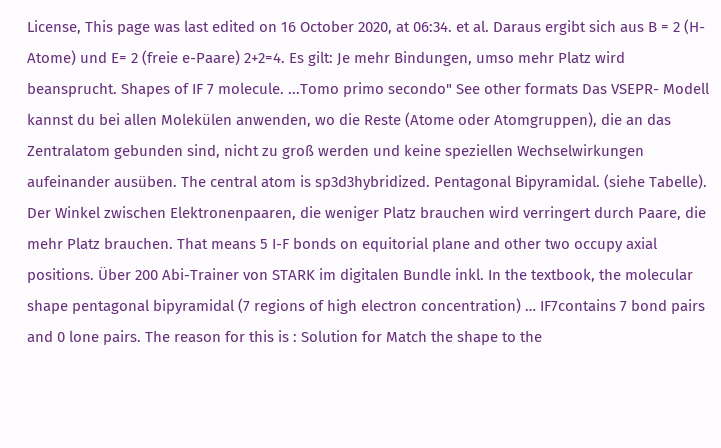License, This page was last edited on 16 October 2020, at 06:34. et al. Daraus ergibt sich aus B = 2 (H-Atome) und E= 2 (freie e-Paare) 2+2=4. Es gilt: Je mehr Bindungen, umso mehr Platz wird beansprucht. Shapes of IF 7 molecule. ...Tomo primo secondo" See other formats Das VSEPR- Modell kannst du bei allen Molekülen anwenden, wo die Reste (Atome oder Atomgruppen), die an das Zentralatom gebunden sind, nicht zu groß werden und keine speziellen Wechselwirkungen aufeinander ausüben. The central atom is sp3d3hybridized. Pentagonal Bipyramidal. (siehe Tabelle). Der Winkel zwischen Elektronenpaaren, die weniger Platz brauchen wird verringert durch Paare, die mehr Platz brauchen. That means 5 I-F bonds on equitorial plane and other two occupy axial positions. Über 200 Abi-Trainer von STARK im digitalen Bundle inkl. In the textbook, the molecular shape pentagonal bipyramidal (7 regions of high electron concentration) … IF7contains 7 bond pairs and 0 lone pairs. The reason for this is : Solution for Match the shape to the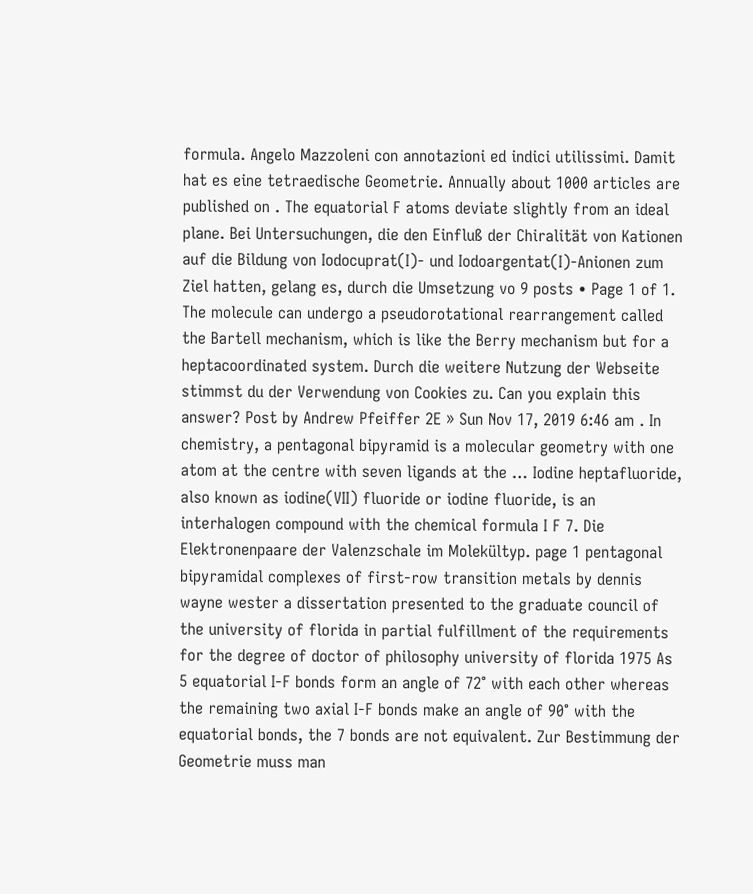formula. Angelo Mazzoleni con annotazioni ed indici utilissimi. Damit hat es eine tetraedische Geometrie. Annually about 1000 articles are published on . The equatorial F atoms deviate slightly from an ideal plane. Bei Untersuchungen, die den Einfluß der Chiralität von Kationen auf die Bildung von Iodocuprat(I)- und Iodoargentat(I)-Anionen zum Ziel hatten, gelang es, durch die Umsetzung vo 9 posts • Page 1 of 1. The molecule can undergo a pseudorotational rearrangement called the Bartell mechanism, which is like the Berry mechanism but for a heptacoordinated system. Durch die weitere Nutzung der Webseite stimmst du der Verwendung von Cookies zu. Can you explain this answer? Post by Andrew Pfeiffer 2E » Sun Nov 17, 2019 6:46 am . In chemistry, a pentagonal bipyramid is a molecular geometry with one atom at the centre with seven ligands at the … Iodine heptafluoride, also known as iodine(VII) fluoride or iodine fluoride, is an interhalogen compound with the chemical formula I F 7. Die Elektronenpaare der Valenzschale im Molekültyp. page 1 pentagonal bipyramidal complexes of first-row transition metals by dennis wayne wester a dissertation presented to the graduate council of the university of florida in partial fulfillment of the requirements for the degree of doctor of philosophy university of florida 1975 As 5 equatorial I-F bonds form an angle of 72° with each other whereas the remaining two axial I-F bonds make an angle of 90° with the equatorial bonds, the 7 bonds are not equivalent. Zur Bestimmung der Geometrie muss man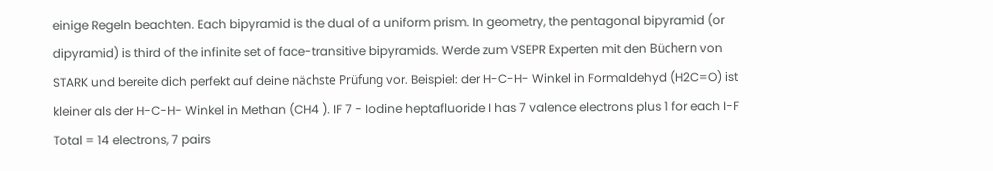einige Regeln beachten. Each bipyramid is the dual of a uniform prism. In geometry, the pentagonal bipyramid (or dipyramid) is third of the infinite set of face-transitive bipyramids. Werde zum VSEPR Experten mit den Büchern von STARK und bereite dich perfekt auf deine nächste Prüfung vor. Beispiel: der H-C-H- Winkel in Formaldehyd (H2C=O) ist kleiner als der H-C-H- Winkel in Methan (CH4 ). IF 7 - Iodine heptafluoride I has 7 valence electrons plus 1 for each I-F Total = 14 electrons, 7 pairs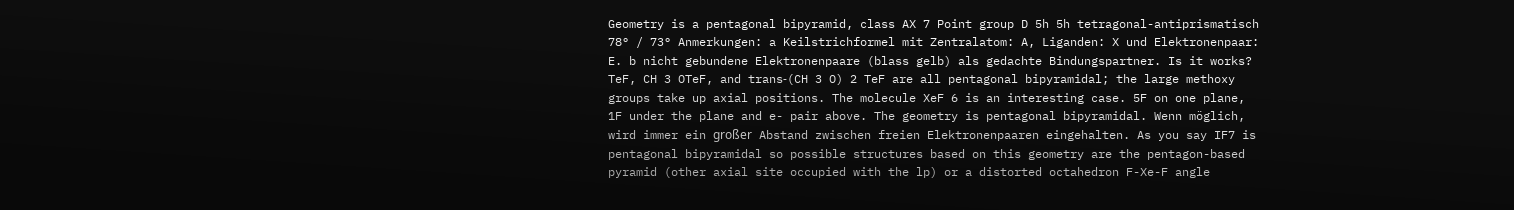Geometry is a pentagonal bipyramid, class AX 7 Point group D 5h 5h tetragonal-antiprismatisch 78° / 73° Anmerkungen: a Keilstrichformel mit Zentralatom: A, Liganden: X und Elektronenpaar: E. b nicht gebundene Elektronenpaare (blass gelb) als gedachte Bindungspartner. Is it works? TeF, CH 3 OTeF, and trans‐(CH 3 O) 2 TeF are all pentagonal bipyramidal; the large methoxy groups take up axial positions. The molecule XeF 6 is an interesting case. 5F on one plane, 1F under the plane and e- pair above. The geometry is pentagonal bipyramidal. Wenn möglich, wird immer ein großer Abstand zwischen freien Elektronenpaaren eingehalten. As you say IF7 is pentagonal bipyramidal so possible structures based on this geometry are the pentagon-based pyramid (other axial site occupied with the lp) or a distorted octahedron F-Xe-F angle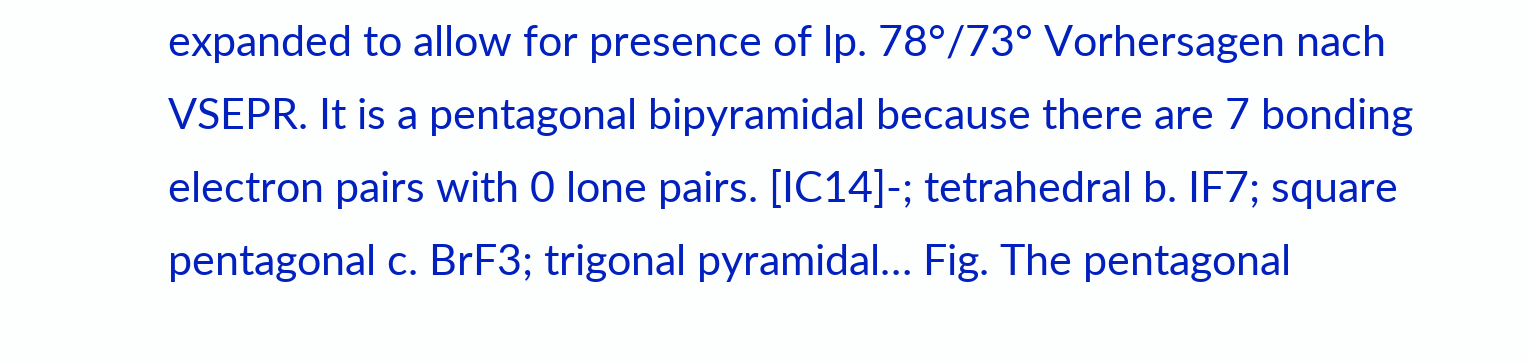expanded to allow for presence of lp. 78°/73° Vorhersagen nach VSEPR. It is a pentagonal bipyramidal because there are 7 bonding electron pairs with 0 lone pairs. [IC14]-; tetrahedral b. IF7; square pentagonal c. BrF3; trigonal pyramidal… Fig. The pentagonal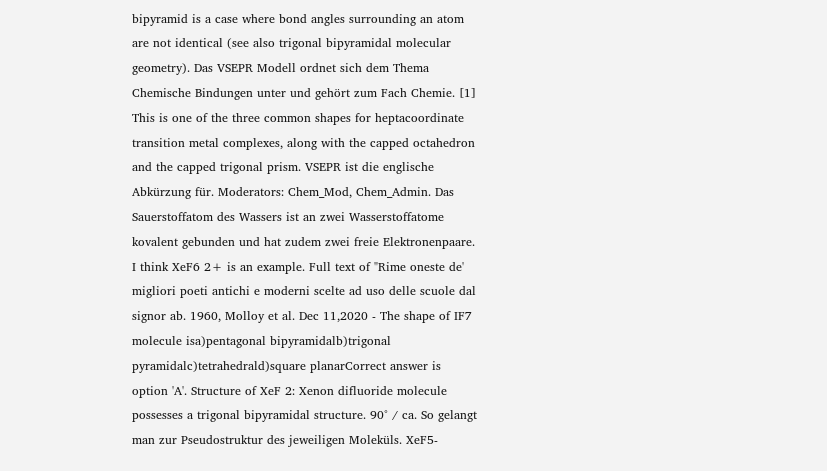bipyramid is a case where bond angles surrounding an atom are not identical (see also trigonal bipyramidal molecular geometry). Das VSEPR Modell ordnet sich dem Thema Chemische Bindungen unter und gehört zum Fach Chemie. [1] This is one of the three common shapes for heptacoordinate transition metal complexes, along with the capped octahedron and the capped trigonal prism. VSEPR ist die englische Abkürzung für. Moderators: Chem_Mod, Chem_Admin. Das Sauerstoffatom des Wassers ist an zwei Wasserstoffatome kovalent gebunden und hat zudem zwei freie Elektronenpaare. I think XeF6 2+ is an example. Full text of "Rime oneste de' migliori poeti antichi e moderni scelte ad uso delle scuole dal signor ab. 1960, Molloy et al. Dec 11,2020 - The shape of IF7 molecule isa)pentagonal bipyramidalb)trigonal pyramidalc)tetrahedrald)square planarCorrect answer is option 'A'. Structure of XeF 2: Xenon difluoride molecule possesses a trigonal bipyramidal structure. 90° / ca. So gelangt man zur Pseudostruktur des jeweiligen Moleküls. XeF5-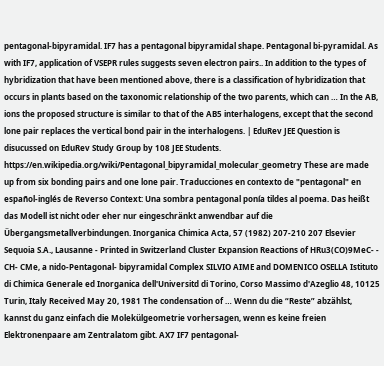pentagonal-bipyramidal. IF7 has a pentagonal bipyramidal shape. Pentagonal bi-pyramidal. As with IF7, application of VSEPR rules suggests seven electron pairs.. In addition to the types of hybridization that have been mentioned above, there is a classification of hybridization that occurs in plants based on the taxonomic relationship of the two parents, which can … In the AB, ions the proposed structure is similar to that of the AB5 interhalogens, except that the second lone pair replaces the vertical bond pair in the interhalogens. | EduRev JEE Question is disucussed on EduRev Study Group by 108 JEE Students. https://en.wikipedia.org/wiki/Pentagonal_bipyramidal_molecular_geometry These are made up from six bonding pairs and one lone pair. Traducciones en contexto de "pentagonal" en español-inglés de Reverso Context: Una sombra pentagonal ponía tildes al poema. Das heißt das Modell ist nicht oder eher nur eingeschränkt anwendbar auf die Übergangsmetallverbindungen. Inorganica Chimica Acta, 57 (1982) 207-210 207 Elsevier Sequoia S.A., Lausanne - Printed in Switzerland Cluster Expansion Reactions of HRu3(CO)9MeC- - CH- CMe, a nido-Pentagonal- bipyramidal Complex SILVIO AIME and DOMENICO OSELLA Istituto di Chimica Generale ed Inorganica dell'Universitd di Torino, Corso Massimo d'Azeglio 48, 10125 Turin, Italy Received May 20, 1981 The condensation of … Wenn du die “Reste” abzählst, kannst du ganz einfach die Molekülgeometrie vorhersagen, wenn es keine freien Elektronenpaare am Zentralatom gibt. AX7 IF7 pentagonal-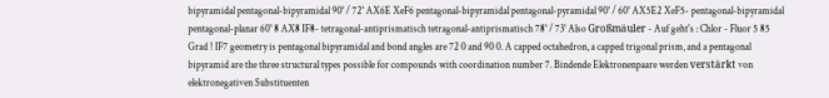bipyramidal pentagonal-bipyramidal 90° / 72° AX6E XeF6 pentagonal-bipyramidal pentagonal-pyramidal 90° / 60° AX5E2 XeF5- pentagonal-bipyramidal pentagonal-planar 60° 8 AX8 IF8- tetragonal-antiprismatisch tetragonal-antiprismatisch 78° / 73° Also Großmäuler - Auf geht's : Chlor - Fluor 5 85 Grad ! IF7 geometry is pentagonal bipyramidal and bond angles are 72 0 and 90 0. A capped octahedron, a capped trigonal prism, and a pentagonal bipyramid are the three structural types possible for compounds with coordination number 7. Bindende Elektronenpaare werden verstärkt von elektronegativen Substituenten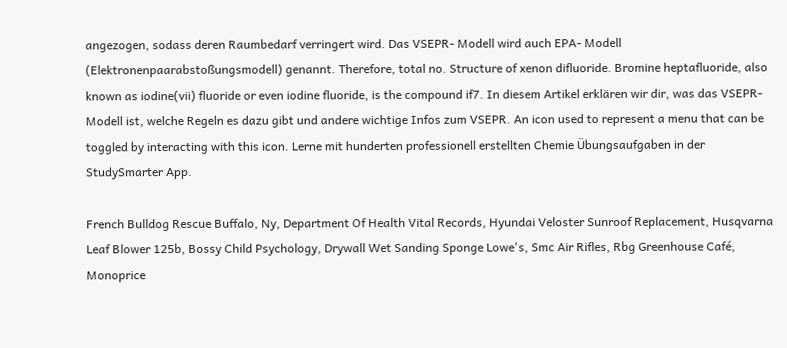angezogen, sodass deren Raumbedarf verringert wird. Das VSEPR- Modell wird auch EPA- Modell (Elektronenpaarabstoßungsmodell) genannt. Therefore, total no. Structure of xenon difluoride. Bromine heptafluoride, also known as iodine(vii) fluoride or even iodine fluoride, is the compound if7. In diesem Artikel erklären wir dir, was das VSEPR- Modell ist, welche Regeln es dazu gibt und andere wichtige Infos zum VSEPR. An icon used to represent a menu that can be toggled by interacting with this icon. Lerne mit hunderten professionell erstellten Chemie Übungsaufgaben in der StudySmarter App.

French Bulldog Rescue Buffalo, Ny, Department Of Health Vital Records, Hyundai Veloster Sunroof Replacement, Husqvarna Leaf Blower 125b, Bossy Child Psychology, Drywall Wet Sanding Sponge Lowe's, Smc Air Rifles, Rbg Greenhouse Café, Monoprice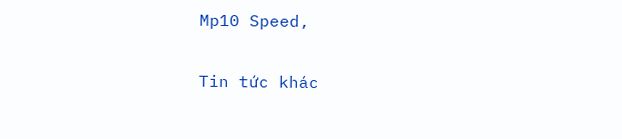Mp10 Speed,

Tin tức khác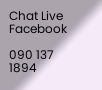Chat Live Facebook

090 137 1894